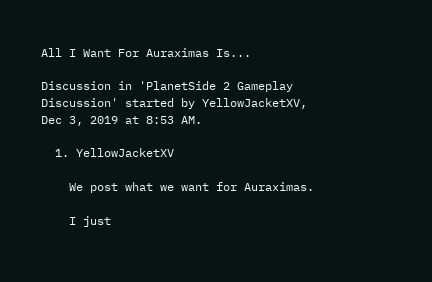All I Want For Auraximas Is...

Discussion in 'PlanetSide 2 Gameplay Discussion' started by YellowJacketXV, Dec 3, 2019 at 8:53 AM.

  1. YellowJacketXV

    We post what we want for Auraximas.

    I just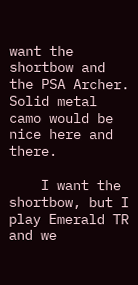want the shortbow and the PSA Archer. Solid metal camo would be nice here and there.

    I want the shortbow, but I play Emerald TR and we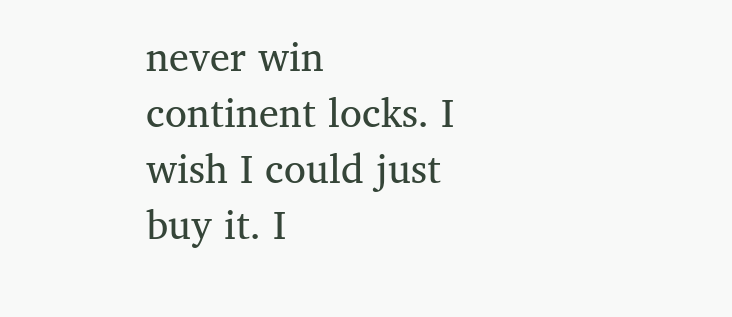never win continent locks. I wish I could just buy it. I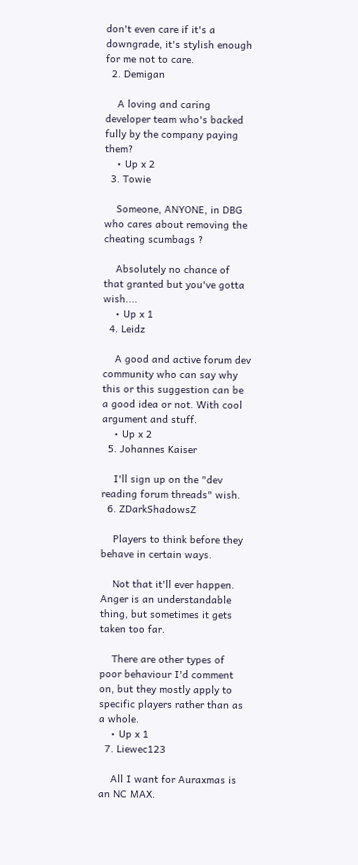don't even care if it's a downgrade, it's stylish enough for me not to care.
  2. Demigan

    A loving and caring developer team who's backed fully by the company paying them?
    • Up x 2
  3. Towie

    Someone, ANYONE, in DBG who cares about removing the cheating scumbags ?

    Absolutely no chance of that granted but you've gotta wish....
    • Up x 1
  4. Leidz

    A good and active forum dev community who can say why this or this suggestion can be a good idea or not. With cool argument and stuff.
    • Up x 2
  5. Johannes Kaiser

    I'll sign up on the "dev reading forum threads" wish.
  6. ZDarkShadowsZ

    Players to think before they behave in certain ways.

    Not that it'll ever happen. Anger is an understandable thing, but sometimes it gets taken too far.

    There are other types of poor behaviour I'd comment on, but they mostly apply to specific players rather than as a whole.
    • Up x 1
  7. Liewec123

    All I want for Auraxmas is an NC MAX.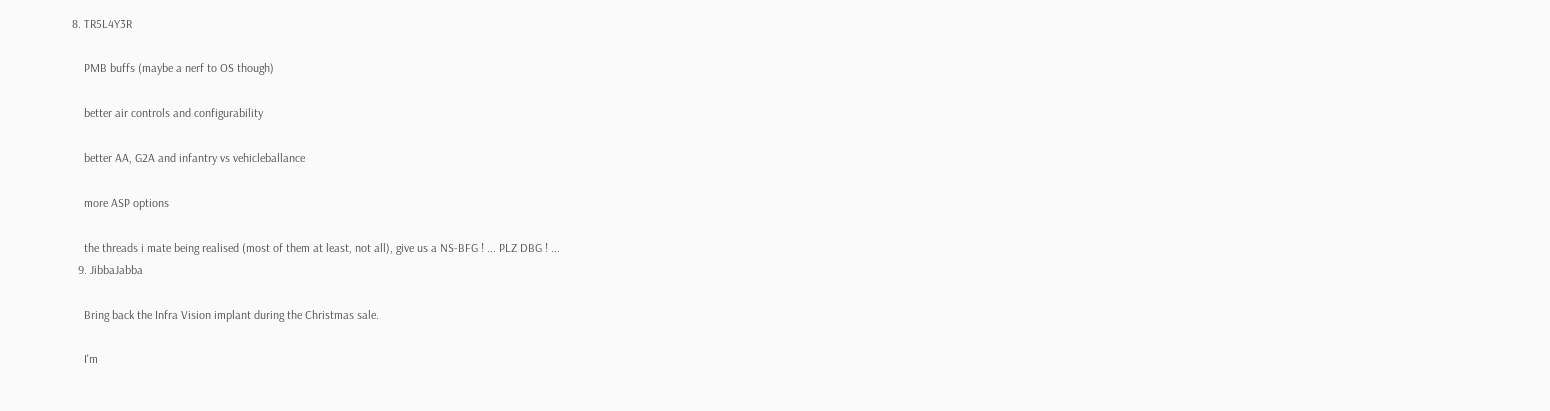8. TR5L4Y3R

    PMB buffs (maybe a nerf to OS though)

    better air controls and configurability

    better AA, G2A and infantry vs vehicleballance

    more ASP options

    the threads i mate being realised (most of them at least, not all), give us a NS-BFG ! ... PLZ DBG ! ...
  9. JibbaJabba

    Bring back the Infra Vision implant during the Christmas sale.

    I'm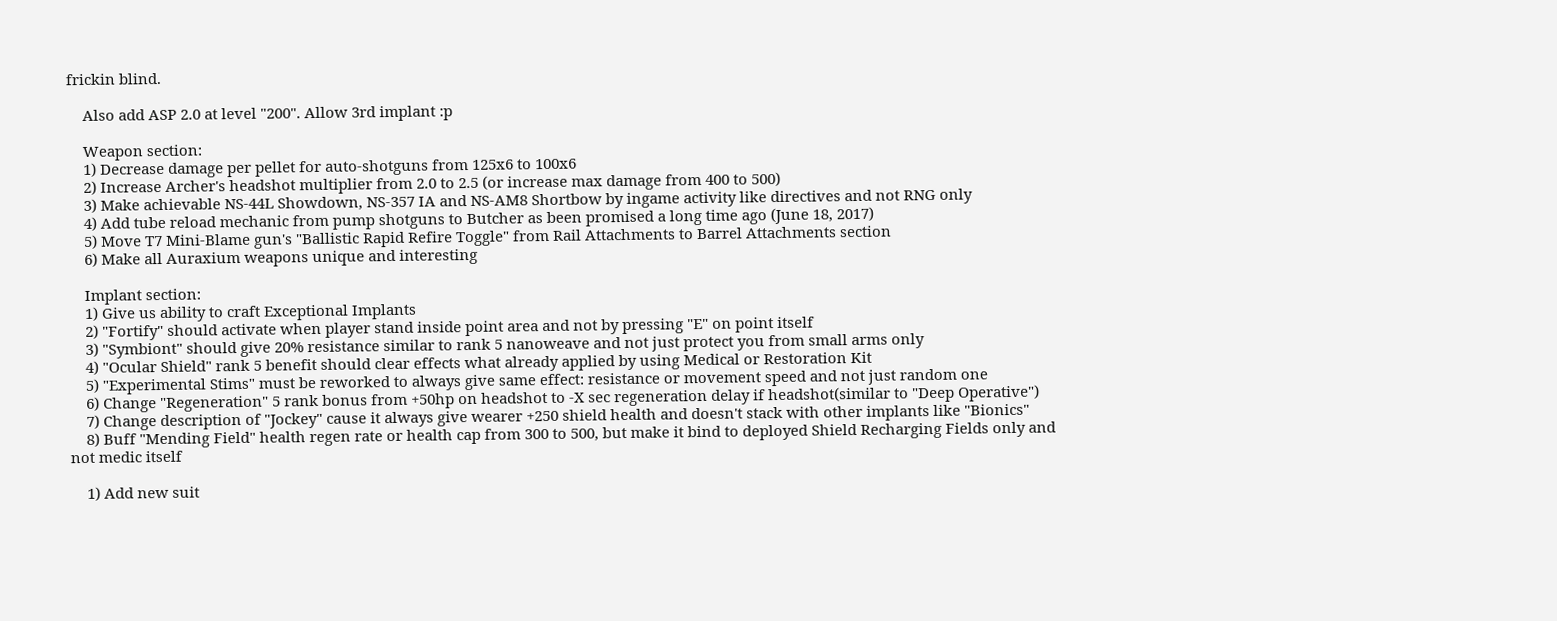frickin blind.

    Also add ASP 2.0 at level "200". Allow 3rd implant :p

    Weapon section:
    1) Decrease damage per pellet for auto-shotguns from 125x6 to 100x6
    2) Increase Archer's headshot multiplier from 2.0 to 2.5 (or increase max damage from 400 to 500)
    3) Make achievable NS-44L Showdown, NS-357 IA and NS-AM8 Shortbow by ingame activity like directives and not RNG only
    4) Add tube reload mechanic from pump shotguns to Butcher as been promised a long time ago (June 18, 2017)
    5) Move T7 Mini-Blame gun's "Ballistic Rapid Refire Toggle" from Rail Attachments to Barrel Attachments section
    6) Make all Auraxium weapons unique and interesting

    Implant section:
    1) Give us ability to craft Exceptional Implants
    2) "Fortify" should activate when player stand inside point area and not by pressing "E" on point itself
    3) "Symbiont" should give 20% resistance similar to rank 5 nanoweave and not just protect you from small arms only
    4) "Ocular Shield" rank 5 benefit should clear effects what already applied by using Medical or Restoration Kit
    5) "Experimental Stims" must be reworked to always give same effect: resistance or movement speed and not just random one
    6) Change "Regeneration" 5 rank bonus from +50hp on headshot to -X sec regeneration delay if headshot(similar to "Deep Operative")
    7) Change description of "Jockey" cause it always give wearer +250 shield health and doesn't stack with other implants like "Bionics"
    8) Buff "Mending Field" health regen rate or health cap from 300 to 500, but make it bind to deployed Shield Recharging Fields only and not medic itself

    1) Add new suit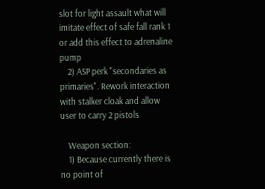slot for light assault what will imitate effect of safe fall rank 1 or add this effect to adrenaline pump
    2) ASP perk "secondaries as primaries". Rework interaction with stalker cloak and allow user to carry 2 pistols

    Weapon section:
    1) Because currently there is no point of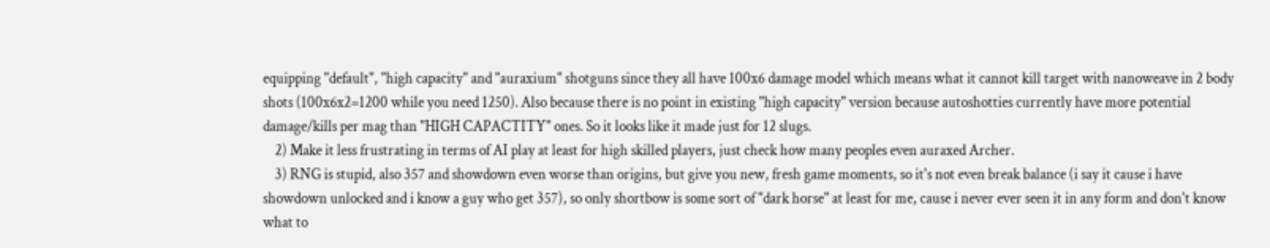equipping "default", "high capacity" and "auraxium" shotguns since they all have 100x6 damage model which means what it cannot kill target with nanoweave in 2 body shots (100x6x2=1200 while you need 1250). Also because there is no point in existing "high capacity" version because autoshotties currently have more potential damage/kills per mag than "HIGH CAPACTITY" ones. So it looks like it made just for 12 slugs.
    2) Make it less frustrating in terms of AI play at least for high skilled players, just check how many peoples even auraxed Archer.
    3) RNG is stupid, also 357 and showdown even worse than origins, but give you new, fresh game moments, so it's not even break balance (i say it cause i have showdown unlocked and i know a guy who get 357), so only shortbow is some sort of "dark horse" at least for me, cause i never ever seen it in any form and don't know what to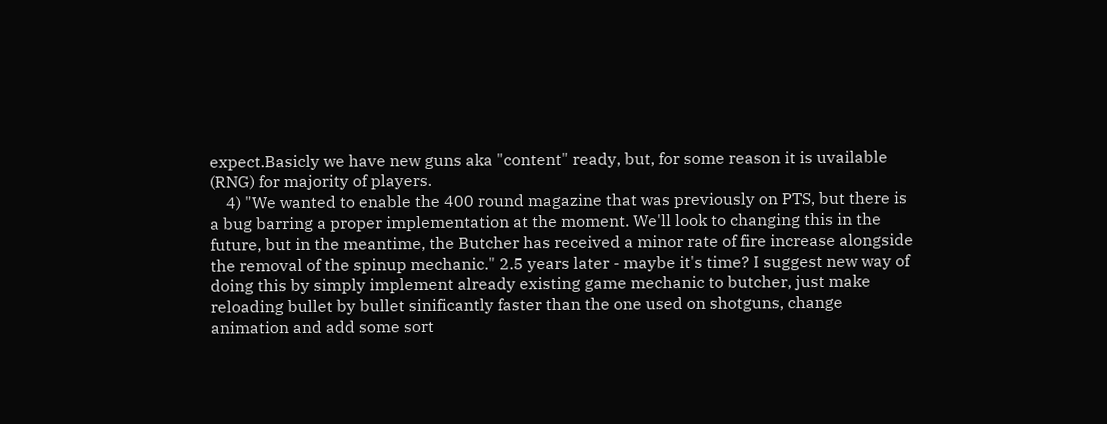expect.Basicly we have new guns aka "content" ready, but, for some reason it is uvailable (RNG) for majority of players.
    4) "We wanted to enable the 400 round magazine that was previously on PTS, but there is a bug barring a proper implementation at the moment. We'll look to changing this in the future, but in the meantime, the Butcher has received a minor rate of fire increase alongside the removal of the spinup mechanic." 2.5 years later - maybe it's time? I suggest new way of doing this by simply implement already existing game mechanic to butcher, just make reloading bullet by bullet sinificantly faster than the one used on shotguns, change animation and add some sort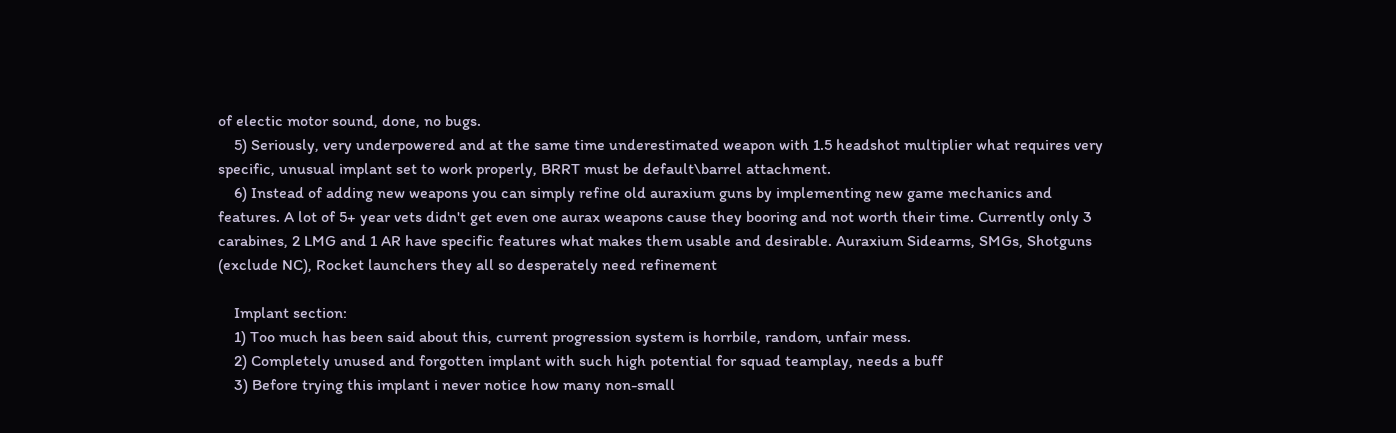of electic motor sound, done, no bugs.
    5) Seriously, very underpowered and at the same time underestimated weapon with 1.5 headshot multiplier what requires very specific, unusual implant set to work properly, BRRT must be default\barrel attachment.
    6) Instead of adding new weapons you can simply refine old auraxium guns by implementing new game mechanics and features. A lot of 5+ year vets didn't get even one aurax weapons cause they booring and not worth their time. Currently only 3 carabines, 2 LMG and 1 AR have specific features what makes them usable and desirable. Auraxium Sidearms, SMGs, Shotguns (exclude NC), Rocket launchers they all so desperately need refinement

    Implant section:
    1) Too much has been said about this, current progression system is horrbile, random, unfair mess.
    2) Completely unused and forgotten implant with such high potential for squad teamplay, needs a buff
    3) Before trying this implant i never notice how many non-small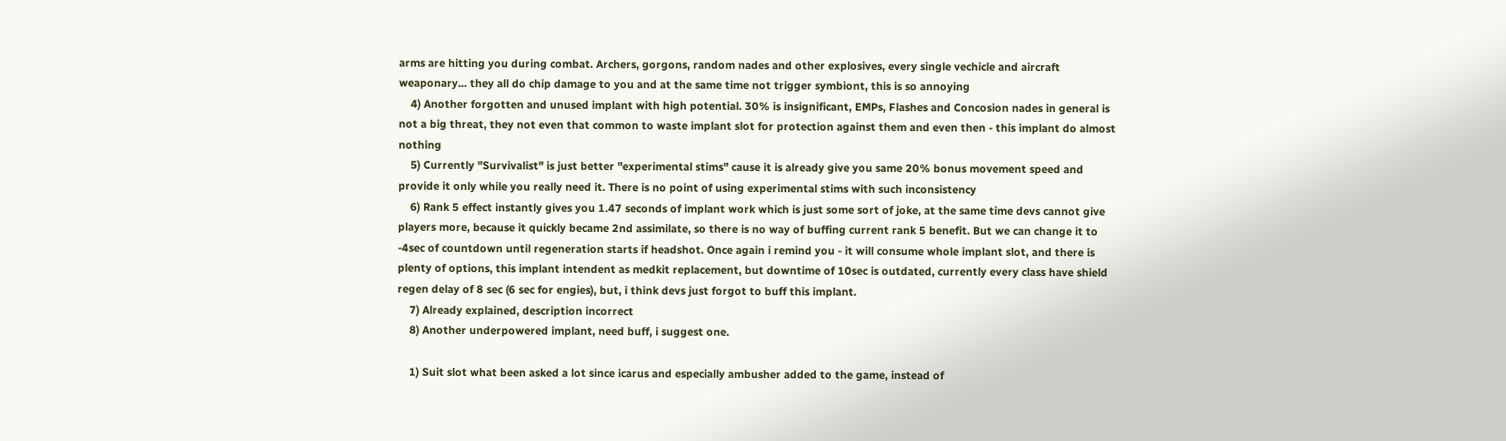arms are hitting you during combat. Archers, gorgons, random nades and other explosives, every single vechicle and aircraft weaponary... they all do chip damage to you and at the same time not trigger symbiont, this is so annoying
    4) Another forgotten and unused implant with high potential. 30% is insignificant, EMPs, Flashes and Concosion nades in general is not a big threat, they not even that common to waste implant slot for protection against them and even then - this implant do almost nothing
    5) Currently "Survivalist" is just better "experimental stims" cause it is already give you same 20% bonus movement speed and provide it only while you really need it. There is no point of using experimental stims with such inconsistency
    6) Rank 5 effect instantly gives you 1.47 seconds of implant work which is just some sort of joke, at the same time devs cannot give players more, because it quickly became 2nd assimilate, so there is no way of buffing current rank 5 benefit. But we can change it to -4sec of countdown until regeneration starts if headshot. Once again i remind you - it will consume whole implant slot, and there is plenty of options, this implant intendent as medkit replacement, but downtime of 10sec is outdated, currently every class have shield regen delay of 8 sec (6 sec for engies), but, i think devs just forgot to buff this implant.
    7) Already explained, description incorrect
    8) Another underpowered implant, need buff, i suggest one.

    1) Suit slot what been asked a lot since icarus and especially ambusher added to the game, instead of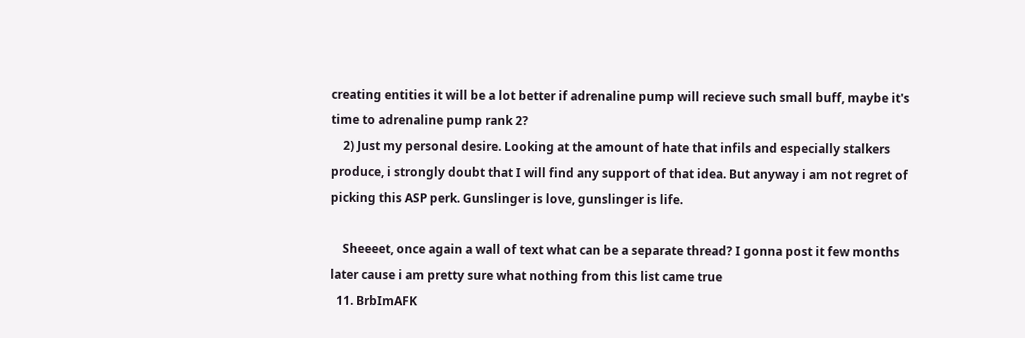creating entities it will be a lot better if adrenaline pump will recieve such small buff, maybe it's time to adrenaline pump rank 2?
    2) Just my personal desire. Looking at the amount of hate that infils and especially stalkers produce, i strongly doubt that I will find any support of that idea. But anyway i am not regret of picking this ASP perk. Gunslinger is love, gunslinger is life.

    Sheeeet, once again a wall of text what can be a separate thread? I gonna post it few months later cause i am pretty sure what nothing from this list came true
  11. BrbImAFK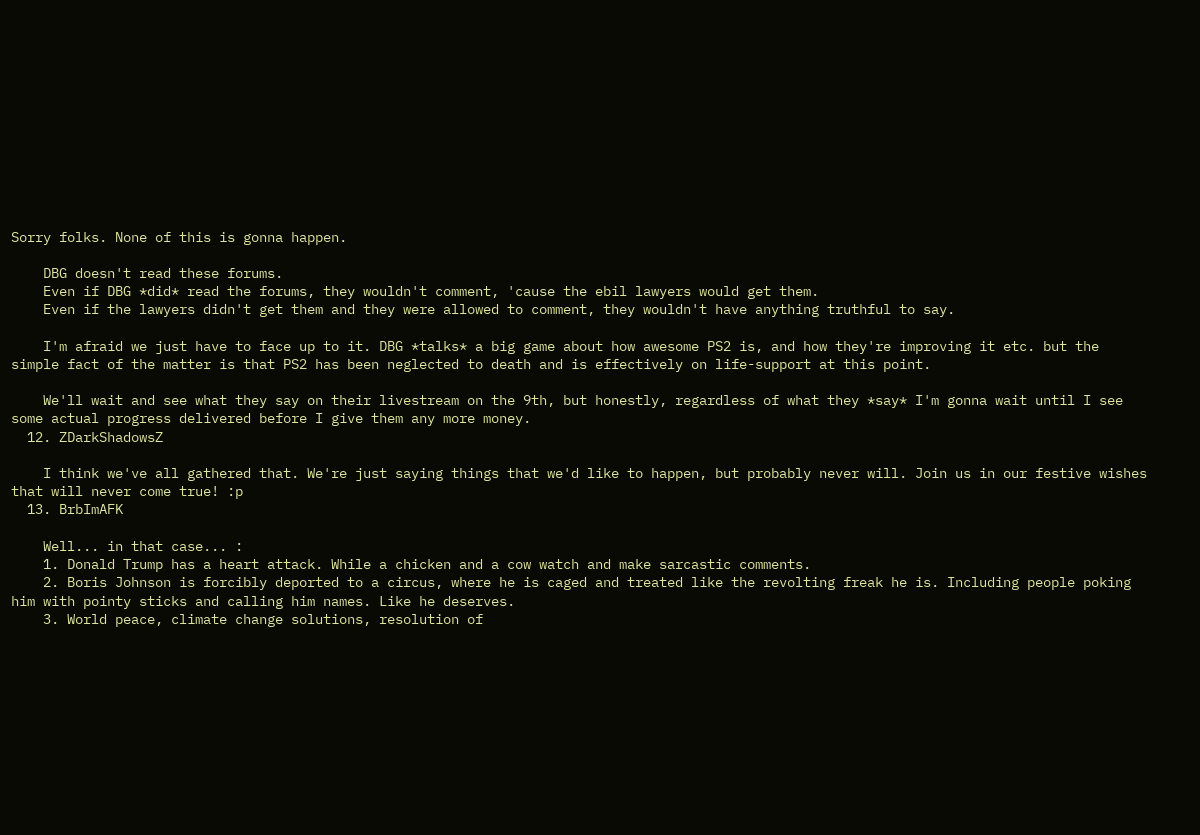Sorry folks. None of this is gonna happen.

    DBG doesn't read these forums.
    Even if DBG *did* read the forums, they wouldn't comment, 'cause the ebil lawyers would get them.
    Even if the lawyers didn't get them and they were allowed to comment, they wouldn't have anything truthful to say.

    I'm afraid we just have to face up to it. DBG *talks* a big game about how awesome PS2 is, and how they're improving it etc. but the simple fact of the matter is that PS2 has been neglected to death and is effectively on life-support at this point.

    We'll wait and see what they say on their livestream on the 9th, but honestly, regardless of what they *say* I'm gonna wait until I see some actual progress delivered before I give them any more money.
  12. ZDarkShadowsZ

    I think we've all gathered that. We're just saying things that we'd like to happen, but probably never will. Join us in our festive wishes that will never come true! :p
  13. BrbImAFK

    Well... in that case... :
    1. Donald Trump has a heart attack. While a chicken and a cow watch and make sarcastic comments.
    2. Boris Johnson is forcibly deported to a circus, where he is caged and treated like the revolting freak he is. Including people poking him with pointy sticks and calling him names. Like he deserves.
    3. World peace, climate change solutions, resolution of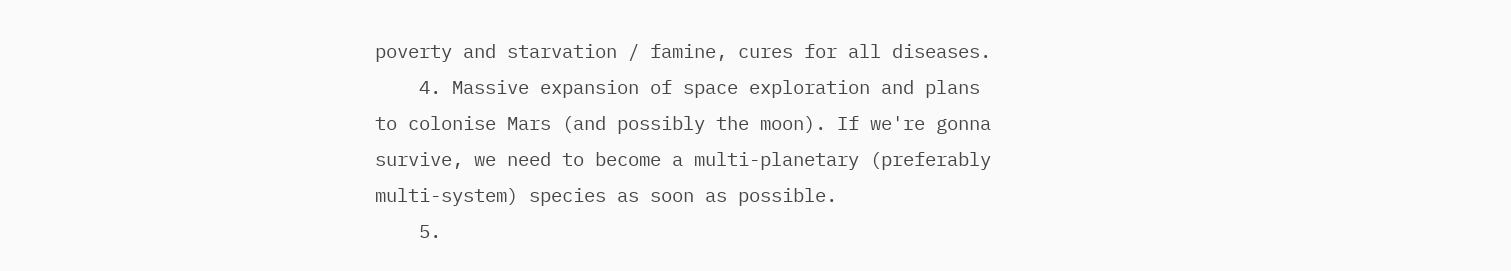poverty and starvation / famine, cures for all diseases.
    4. Massive expansion of space exploration and plans to colonise Mars (and possibly the moon). If we're gonna survive, we need to become a multi-planetary (preferably multi-system) species as soon as possible.
    5.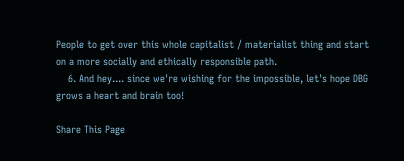People to get over this whole capitalist / materialist thing and start on a more socially and ethically responsible path.
    6. And hey.... since we're wishing for the impossible, let's hope DBG grows a heart and brain too!

Share This Page